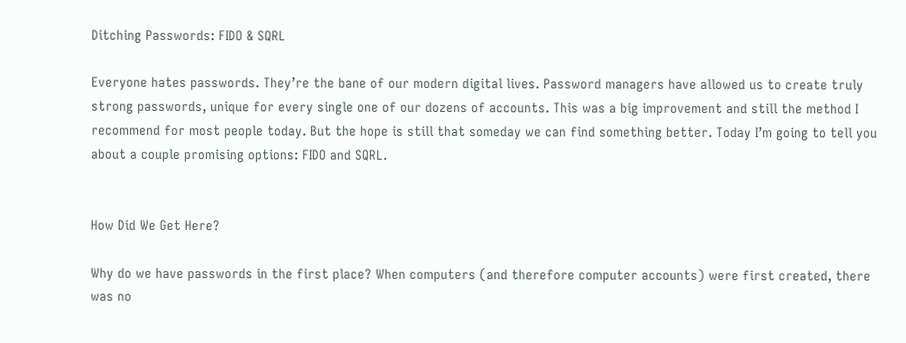Ditching Passwords: FIDO & SQRL

Everyone hates passwords. They’re the bane of our modern digital lives. Password managers have allowed us to create truly strong passwords, unique for every single one of our dozens of accounts. This was a big improvement and still the method I recommend for most people today. But the hope is still that someday we can find something better. Today I’m going to tell you about a couple promising options: FIDO and SQRL.


How Did We Get Here?

Why do we have passwords in the first place? When computers (and therefore computer accounts) were first created, there was no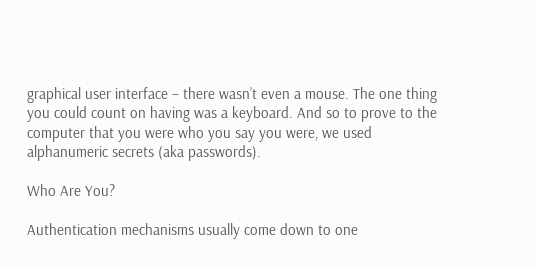graphical user interface – there wasn’t even a mouse. The one thing you could count on having was a keyboard. And so to prove to the computer that you were who you say you were, we used alphanumeric secrets (aka passwords).

Who Are You?

Authentication mechanisms usually come down to one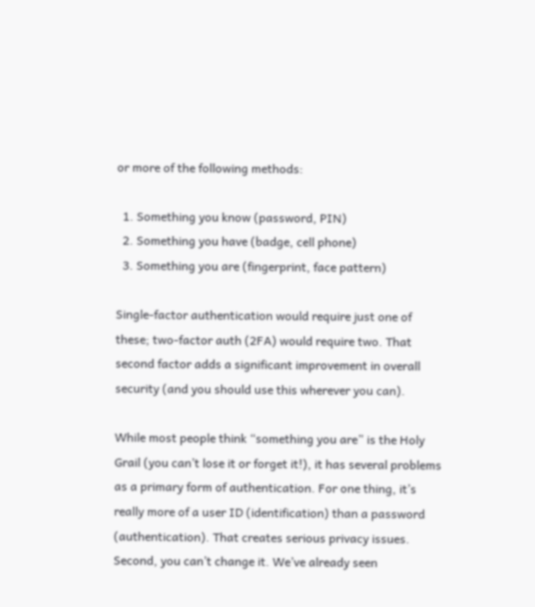or more of the following methods:

  1. Something you know (password, PIN)
  2. Something you have (badge, cell phone)
  3. Something you are (fingerprint, face pattern)

Single-factor authentication would require just one of these; two-factor auth (2FA) would require two. That second factor adds a significant improvement in overall security (and you should use this wherever you can).

While most people think “something you are” is the Holy Grail (you can’t lose it or forget it!), it has several problems as a primary form of authentication. For one thing, it’s really more of a user ID (identification) than a password (authentication). That creates serious privacy issues. Second, you can’t change it. We’ve already seen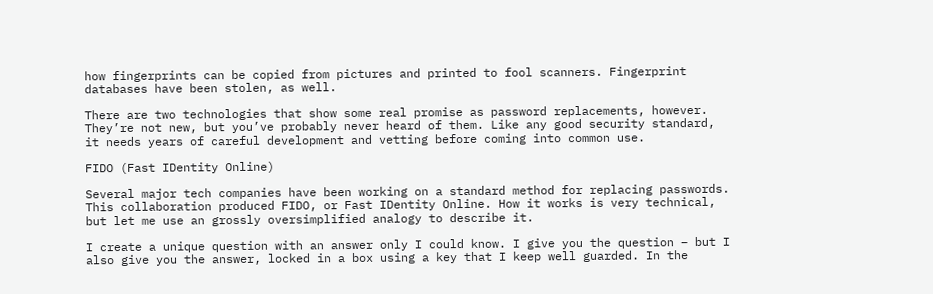how fingerprints can be copied from pictures and printed to fool scanners. Fingerprint databases have been stolen, as well.

There are two technologies that show some real promise as password replacements, however. They’re not new, but you’ve probably never heard of them. Like any good security standard, it needs years of careful development and vetting before coming into common use.

FIDO (Fast IDentity Online)

Several major tech companies have been working on a standard method for replacing passwords. This collaboration produced FIDO, or Fast IDentity Online. How it works is very technical, but let me use an grossly oversimplified analogy to describe it.

I create a unique question with an answer only I could know. I give you the question – but I also give you the answer, locked in a box using a key that I keep well guarded. In the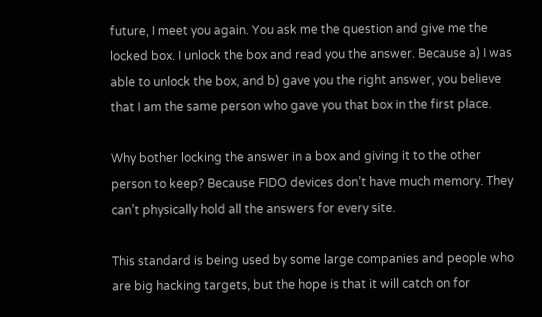future, I meet you again. You ask me the question and give me the locked box. I unlock the box and read you the answer. Because a) I was able to unlock the box, and b) gave you the right answer, you believe that I am the same person who gave you that box in the first place.

Why bother locking the answer in a box and giving it to the other person to keep? Because FIDO devices don’t have much memory. They can’t physically hold all the answers for every site.

This standard is being used by some large companies and people who are big hacking targets, but the hope is that it will catch on for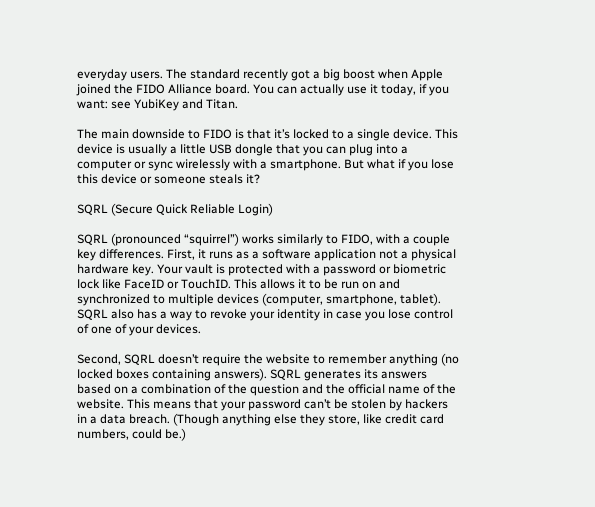everyday users. The standard recently got a big boost when Apple joined the FIDO Alliance board. You can actually use it today, if you want: see YubiKey and Titan.

The main downside to FIDO is that it’s locked to a single device. This device is usually a little USB dongle that you can plug into a computer or sync wirelessly with a smartphone. But what if you lose this device or someone steals it?

SQRL (Secure Quick Reliable Login)

SQRL (pronounced “squirrel”) works similarly to FIDO, with a couple key differences. First, it runs as a software application not a physical hardware key. Your vault is protected with a password or biometric lock like FaceID or TouchID. This allows it to be run on and synchronized to multiple devices (computer, smartphone, tablet). SQRL also has a way to revoke your identity in case you lose control of one of your devices.

Second, SQRL doesn’t require the website to remember anything (no locked boxes containing answers). SQRL generates its answers based on a combination of the question and the official name of the website. This means that your password can’t be stolen by hackers in a data breach. (Though anything else they store, like credit card numbers, could be.)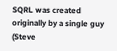SQRL was created originally by a single guy (Steve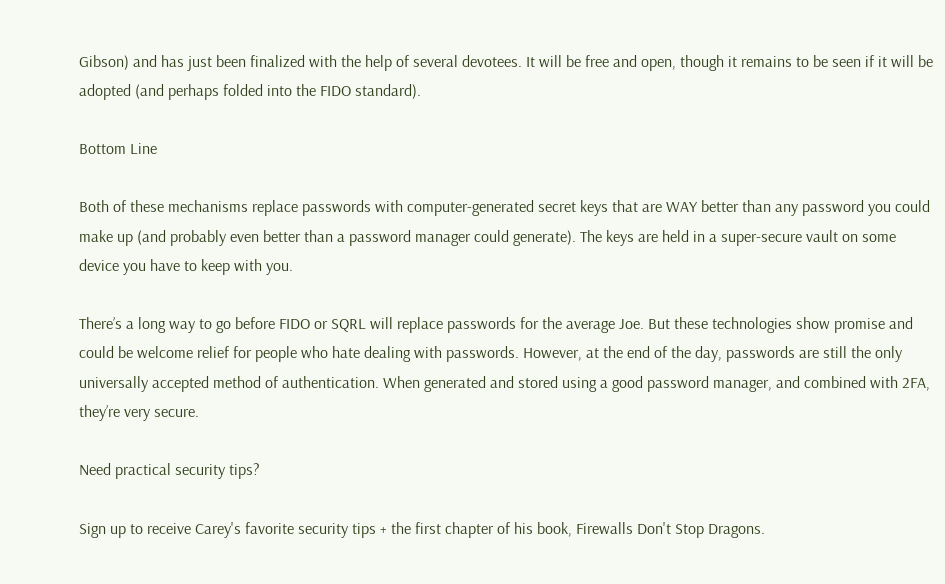Gibson) and has just been finalized with the help of several devotees. It will be free and open, though it remains to be seen if it will be adopted (and perhaps folded into the FIDO standard).

Bottom Line

Both of these mechanisms replace passwords with computer-generated secret keys that are WAY better than any password you could make up (and probably even better than a password manager could generate). The keys are held in a super-secure vault on some device you have to keep with you.

There’s a long way to go before FIDO or SQRL will replace passwords for the average Joe. But these technologies show promise and could be welcome relief for people who hate dealing with passwords. However, at the end of the day, passwords are still the only universally accepted method of authentication. When generated and stored using a good password manager, and combined with 2FA, they’re very secure.

Need practical security tips?

Sign up to receive Carey's favorite security tips + the first chapter of his book, Firewalls Don't Stop Dragons.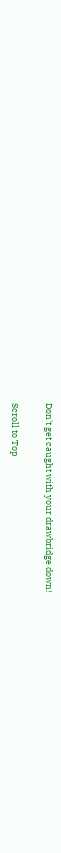Don't get caught with your drawbridge down!

Scroll to Top